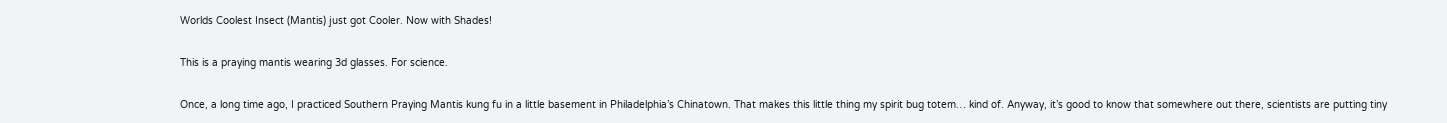Worlds Coolest Insect (Mantis) just got Cooler. Now with Shades!

This is a praying mantis wearing 3d glasses. For science.

Once, a long time ago, I practiced Southern Praying Mantis kung fu in a little basement in Philadelphia’s Chinatown. That makes this little thing my spirit bug totem… kind of. Anyway, it’s good to know that somewhere out there, scientists are putting tiny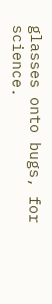glasses onto bugs, for science.